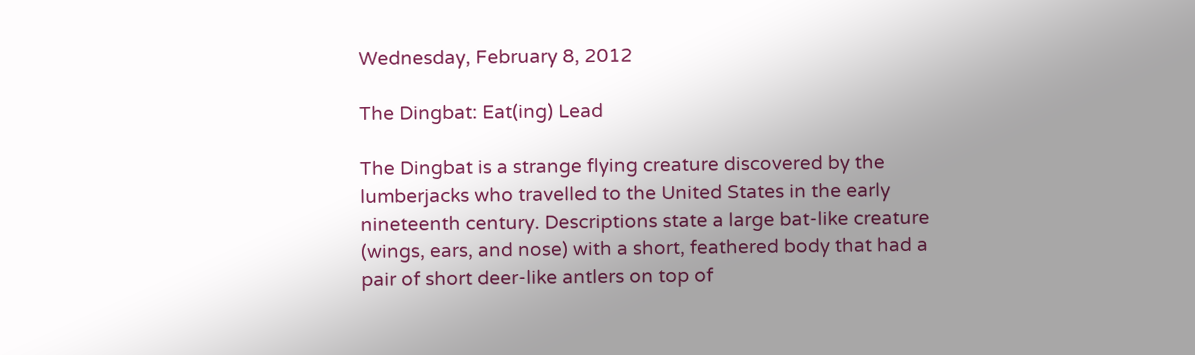Wednesday, February 8, 2012

The Dingbat: Eat(ing) Lead

The Dingbat is a strange flying creature discovered by the lumberjacks who travelled to the United States in the early nineteenth century. Descriptions state a large bat-like creature (wings, ears, and nose) with a short, feathered body that had a pair of short deer-like antlers on top of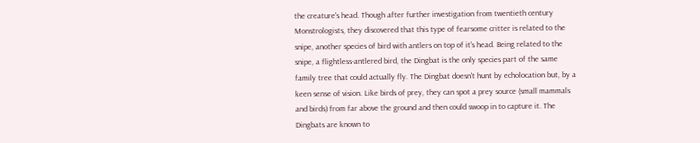the creature's head. Though after further investigation from twentieth century Monstrologists, they discovered that this type of fearsome critter is related to the snipe, another species of bird with antlers on top of it's head. Being related to the snipe, a flightless-antlered bird, the Dingbat is the only species part of the same family tree that could actually fly. The Dingbat doesn't hunt by echolocation but, by a keen sense of vision. Like birds of prey, they can spot a prey source (small mammals and birds) from far above the ground and then could swoop in to capture it. The Dingbats are known to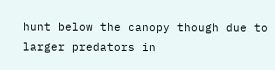hunt below the canopy though due to larger predators in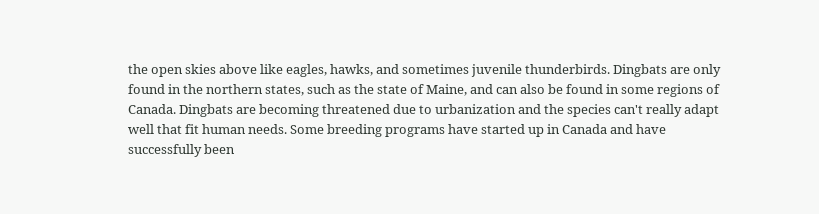the open skies above like eagles, hawks, and sometimes juvenile thunderbirds. Dingbats are only found in the northern states, such as the state of Maine, and can also be found in some regions of Canada. Dingbats are becoming threatened due to urbanization and the species can't really adapt well that fit human needs. Some breeding programs have started up in Canada and have successfully been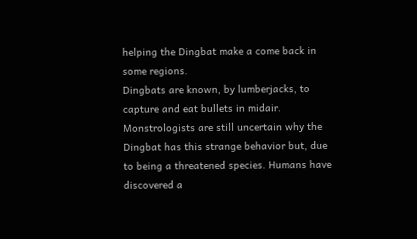helping the Dingbat make a come back in some regions.
Dingbats are known, by lumberjacks, to capture and eat bullets in midair. Monstrologists are still uncertain why the Dingbat has this strange behavior but, due to being a threatened species. Humans have discovered a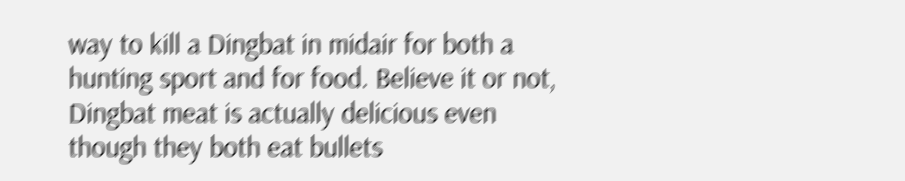way to kill a Dingbat in midair for both a hunting sport and for food. Believe it or not, Dingbat meat is actually delicious even though they both eat bullets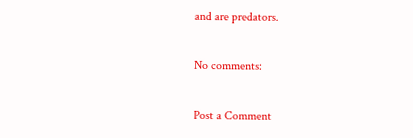and are predators.

No comments:

Post a Comment